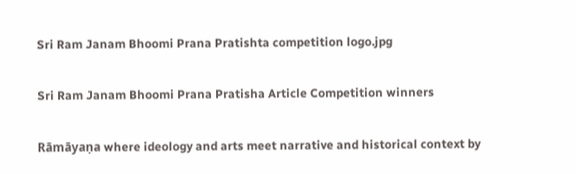Sri Ram Janam Bhoomi Prana Pratishta competition logo.jpg

Sri Ram Janam Bhoomi Prana Pratisha Article Competition winners

Rāmāyaṇa where ideology and arts meet narrative and historical context by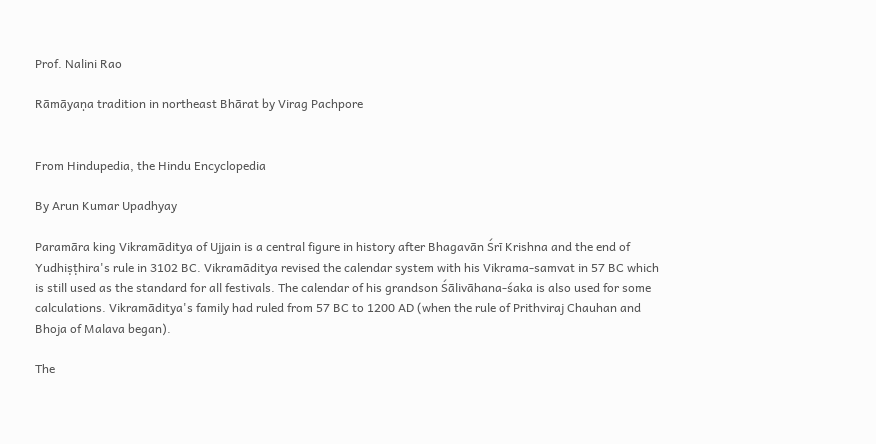Prof. Nalini Rao

Rāmāyaṇa tradition in northeast Bhārat by Virag Pachpore


From Hindupedia, the Hindu Encyclopedia

By Arun Kumar Upadhyay

Paramāra king Vikramāditya of Ujjain is a central figure in history after Bhagavān Śrī Krishna and the end of Yudhiṣṭhira's rule in 3102 BC. Vikramāditya revised the calendar system with his Vikrama-samvat in 57 BC which is still used as the standard for all festivals. The calendar of his grandson Śālivāhana-śaka is also used for some calculations. Vikramāditya's family had ruled from 57 BC to 1200 AD (when the rule of Prithviraj Chauhan and Bhoja of Malava began).

The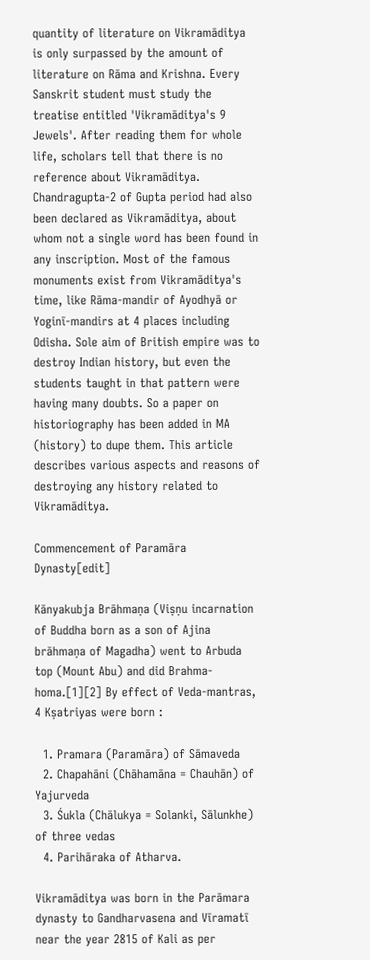quantity of literature on Vikramāditya is only surpassed by the amount of literature on Rāma and Krishna. Every Sanskrit student must study the treatise entitled 'Vikramāditya's 9 Jewels'. After reading them for whole life, scholars tell that there is no reference about Vikramāditya. Chandragupta-2 of Gupta period had also been declared as Vikramāditya, about whom not a single word has been found in any inscription. Most of the famous monuments exist from Vikramāditya's time, like Rāma-mandir of Ayodhyā or Yoginī-mandirs at 4 places including Odisha. Sole aim of British empire was to destroy Indian history, but even the students taught in that pattern were having many doubts. So a paper on historiography has been added in MA (history) to dupe them. This article describes various aspects and reasons of destroying any history related to Vikramāditya.

Commencement of Paramāra Dynasty[edit]

Kānyakubja Brāhmaṇa (Viṣṇu incarnation of Buddha born as a son of Ajina brāhmaṇa of Magadha) went to Arbuda top (Mount Abu) and did Brahma-homa.[1][2] By effect of Veda-mantras, 4 Kṣatriyas were born :

  1. Pramara (Paramāra) of Sāmaveda
  2. Chapahāni (Chāhamāna = Chauhān) of Yajurveda
  3. Śukla (Chālukya = Solanki, Sālunkhe) of three vedas
  4. Parihāraka of Atharva.

Vikramāditya was born in the Parāmara dynasty to Gandharvasena and Vīramatī near the year 2815 of Kali as per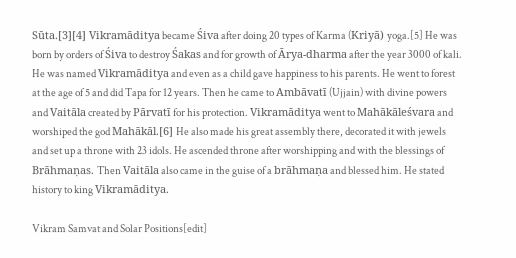Sūta.[3][4] Vikramāditya became Śiva after doing 20 types of Karma (Kriyā) yoga.[5] He was born by orders of Śiva to destroy Śakas and for growth of Ārya-dharma after the year 3000 of kali. He was named Vikramāditya and even as a child gave happiness to his parents. He went to forest at the age of 5 and did Tapa for 12 years. Then he came to Ambāvatī (Ujjain) with divine powers and Vaitāla created by Pārvatī for his protection. Vikramāditya went to Mahākāleśvara and worshiped the god Mahākāl.[6] He also made his great assembly there, decorated it with jewels and set up a throne with 23 idols. He ascended throne after worshipping and with the blessings of Brāhmaṇas. Then Vaitāla also came in the guise of a brāhmaṇa and blessed him. He stated history to king Vikramāditya.

Vikram Samvat and Solar Positions[edit]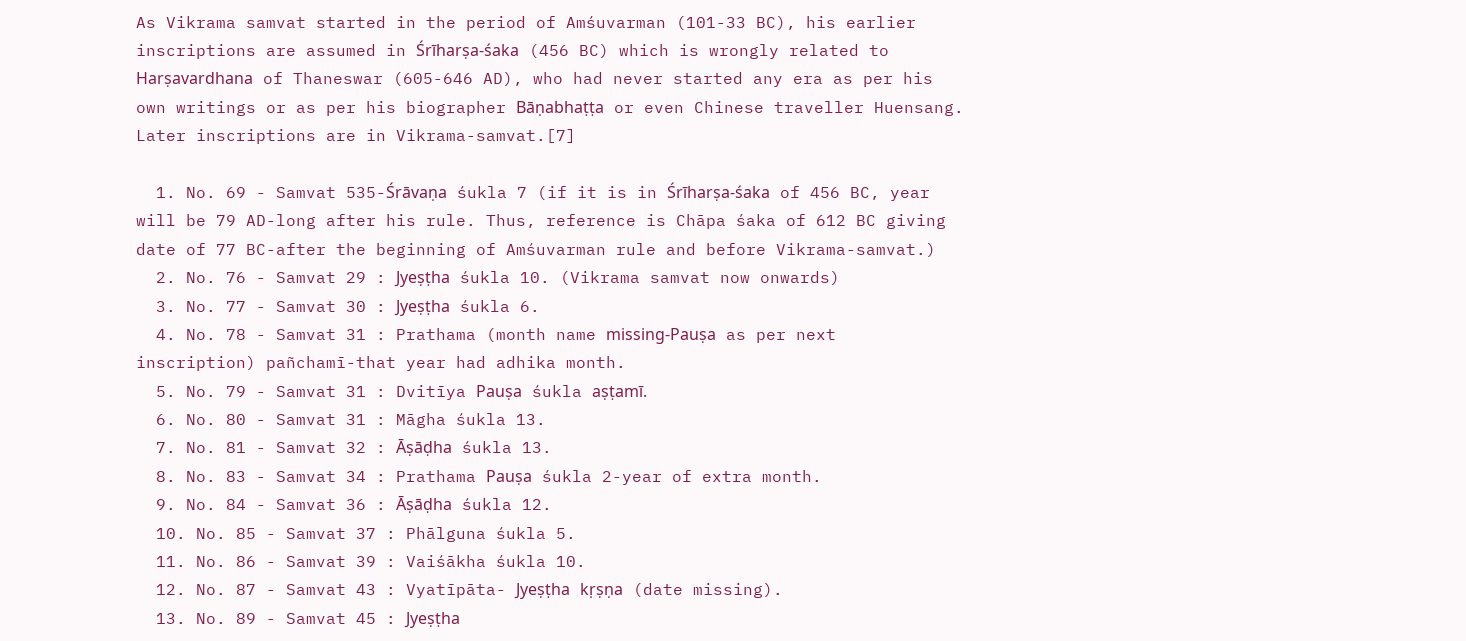As Vikrama samvat started in the period of Amśuvarman (101-33 BC), his earlier inscriptions are assumed in Śrīharṣa-śaka (456 BC) which is wrongly related to Harṣavardhana of Thaneswar (605-646 AD), who had never started any era as per his own writings or as per his biographer Bāṇabhaṭṭa or even Chinese traveller Huensang. Later inscriptions are in Vikrama-samvat.[7]

  1. No. 69 - Samvat 535-Śrāvaṇa śukla 7 (if it is in Śrīharṣa-śaka of 456 BC, year will be 79 AD-long after his rule. Thus, reference is Chāpa śaka of 612 BC giving date of 77 BC-after the beginning of Amśuvarman rule and before Vikrama-samvat.)
  2. No. 76 - Samvat 29 : Jyeṣṭha śukla 10. (Vikrama samvat now onwards)
  3. No. 77 - Samvat 30 : Jyeṣṭha śukla 6.
  4. No. 78 - Samvat 31 : Prathama (month name missing-Pauṣa as per next inscription) pañchamī-that year had adhika month.
  5. No. 79 - Samvat 31 : Dvitīya Pauṣa śukla aṣṭamī.
  6. No. 80 - Samvat 31 : Māgha śukla 13.
  7. No. 81 - Samvat 32 : Āṣāḍha śukla 13.
  8. No. 83 - Samvat 34 : Prathama Pauṣa śukla 2-year of extra month.
  9. No. 84 - Samvat 36 : Āṣāḍha śukla 12.
  10. No. 85 - Samvat 37 : Phālguna śukla 5.
  11. No. 86 - Samvat 39 : Vaiśākha śukla 10.
  12. No. 87 - Samvat 43 : Vyatīpāta- Jyeṣṭha kṛṣṇa (date missing).
  13. No. 89 - Samvat 45 : Jyeṣṭha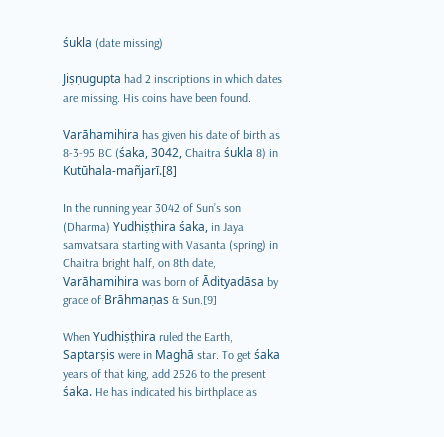śukla (date missing)

Jiṣṇugupta had 2 inscriptions in which dates are missing. His coins have been found.

Varāhamihira has given his date of birth as 8-3-95 BC (śaka, 3042, Chaitra śukla 8) in Kutūhala-mañjarī.[8]

In the running year 3042 of Sun’s son (Dharma) Yudhiṣṭhira śaka, in Jaya samvatsara starting with Vasanta (spring) in Chaitra bright half, on 8th date, Varāhamihira was born of Ādityadāsa by grace of Brāhmaṇas & Sun.[9]

When Yudhiṣṭhira ruled the Earth, Saptarṣis were in Maghā star. To get śaka years of that king, add 2526 to the present śaka. He has indicated his birthplace as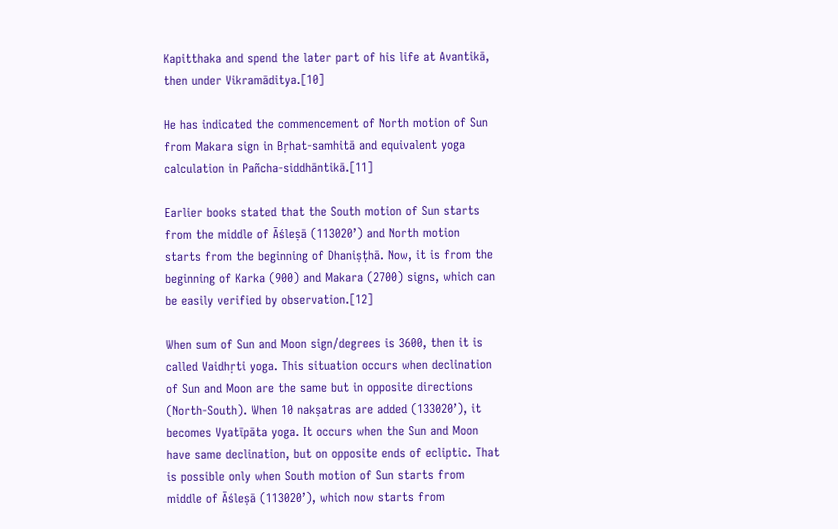Kapitthaka and spend the later part of his life at Avantikā, then under Vikramāditya.[10]

He has indicated the commencement of North motion of Sun from Makara sign in Bṛhat-samhitā and equivalent yoga calculation in Pañcha-siddhāntikā.[11]

Earlier books stated that the South motion of Sun starts from the middle of Āśleṣā (113020’) and North motion starts from the beginning of Dhaniṣṭhā. Now, it is from the beginning of Karka (900) and Makara (2700) signs, which can be easily verified by observation.[12]

When sum of Sun and Moon sign/degrees is 3600, then it is called Vaidhṛti yoga. This situation occurs when declination of Sun and Moon are the same but in opposite directions (North-South). When 10 nakṣatras are added (133020’), it becomes Vyatīpāta yoga. It occurs when the Sun and Moon have same declination, but on opposite ends of ecliptic. That is possible only when South motion of Sun starts from middle of Āśleṣā (113020’), which now starts from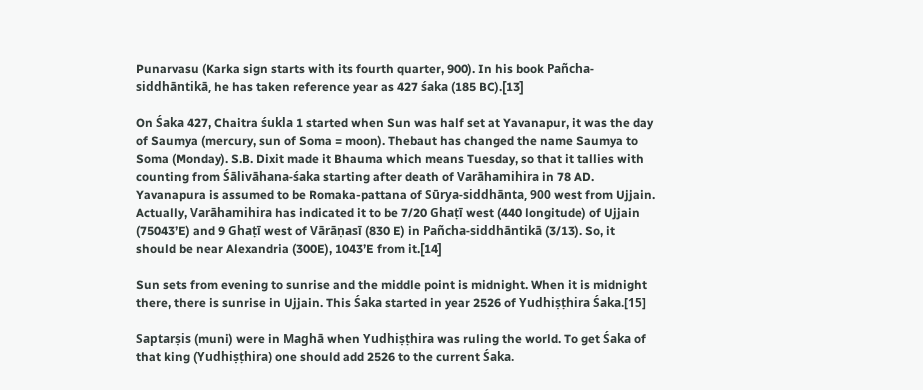Punarvasu (Karka sign starts with its fourth quarter, 900). In his book Pañcha-siddhāntikā, he has taken reference year as 427 śaka (185 BC).[13]

On Śaka 427, Chaitra śukla 1 started when Sun was half set at Yavanapur, it was the day of Saumya (mercury, sun of Soma = moon). Thebaut has changed the name Saumya to Soma (Monday). S.B. Dixit made it Bhauma which means Tuesday, so that it tallies with counting from Śālivāhana-śaka starting after death of Varāhamihira in 78 AD. Yavanapura is assumed to be Romaka-pattana of Sūrya-siddhānta, 900 west from Ujjain. Actually, Varāhamihira has indicated it to be 7/20 Ghaṭī west (440 longitude) of Ujjain (75043’E) and 9 Ghaṭī west of Vārāṇasī (830 E) in Pañcha-siddhāntikā (3/13). So, it should be near Alexandria (300E), 1043’E from it.[14]

Sun sets from evening to sunrise and the middle point is midnight. When it is midnight there, there is sunrise in Ujjain. This Śaka started in year 2526 of Yudhiṣṭhira Śaka.[15]

Saptarṣis (muni) were in Maghā when Yudhiṣṭhira was ruling the world. To get Śaka of that king (Yudhiṣṭhira) one should add 2526 to the current Śaka.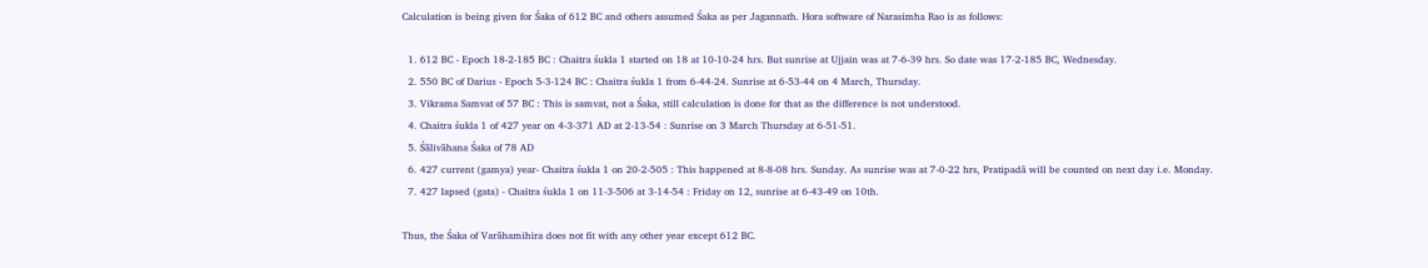Calculation is being given for Śaka of 612 BC and others assumed Śaka as per Jagannath. Hora software of Narasimha Rao is as follows:

  1. 612 BC - Epoch 18-2-185 BC : Chaitra śukla 1 started on 18 at 10-10-24 hrs. But sunrise at Ujjain was at 7-6-39 hrs. So date was 17-2-185 BC, Wednesday.
  2. 550 BC of Darius - Epoch 5-3-124 BC : Chaitra śukla 1 from 6-44-24. Sunrise at 6-53-44 on 4 March, Thursday.
  3. Vikrama Samvat of 57 BC : This is samvat, not a Śaka, still calculation is done for that as the difference is not understood.
  4. Chaitra śukla 1 of 427 year on 4-3-371 AD at 2-13-54 : Sunrise on 3 March Thursday at 6-51-51.
  5. Śālivāhana Śaka of 78 AD
  6. 427 current (gamya) year- Chaitra śukla 1 on 20-2-505 : This happened at 8-8-08 hrs. Sunday. As sunrise was at 7-0-22 hrs, Pratipadā will be counted on next day i.e. Monday.
  7. 427 lapsed (gata) - Chaitra śukla 1 on 11-3-506 at 3-14-54 : Friday on 12, sunrise at 6-43-49 on 10th.

Thus, the Śaka of Varāhamihira does not fit with any other year except 612 BC.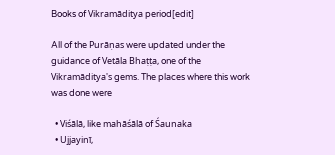Books of Vikramāditya period[edit]

All of the Purāṇas were updated under the guidance of Vetāla Bhaṭṭa, one of the Vikramāditya's gems. The places where this work was done were

  • Viśālā, like mahāśālā of Śaunaka
  • Ujjayinī,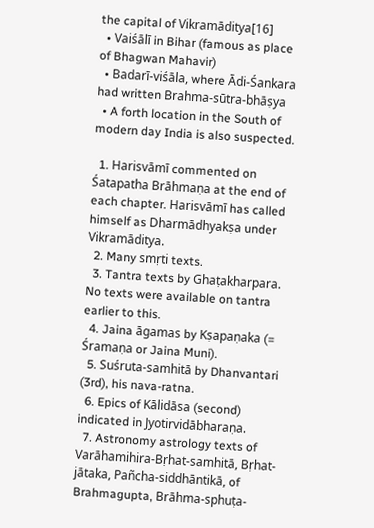the capital of Vikramāditya[16]
  • Vaiśālī in Bihar (famous as place of Bhagwan Mahavir)
  • Badarī-viśāla, where Ādi-Śankara had written Brahma-sūtra-bhāṣya
  • A forth location in the South of modern day India is also suspected.

  1. Harisvāmī commented on Śatapatha Brāhmaṇa at the end of each chapter. Harisvāmī has called himself as Dharmādhyakṣa under Vikramāditya.
  2. Many smṛti texts.
  3. Tantra texts by Ghaṭakharpara. No texts were available on tantra earlier to this.
  4. Jaina āgamas by Kṣapaṇaka (= Śramaṇa or Jaina Muni).
  5. Suśruta-samhitā by Dhanvantari (3rd), his nava-ratna.
  6. Epics of Kālidāsa (second) indicated in Jyotirvidābharaṇa.
  7. Astronomy astrology texts of Varāhamihira-Bṛhat-samhitā, Bṛhat-jātaka, Pañcha-siddhāntikā, of Brahmagupta, Brāhma-sphuṭa-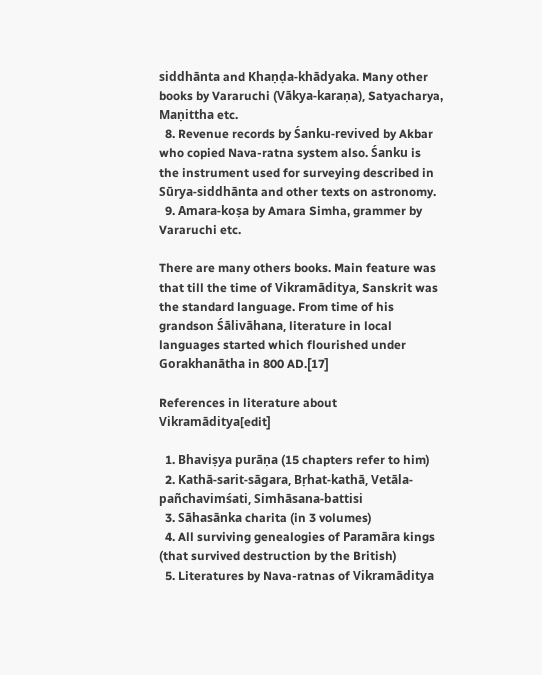siddhānta and Khaṇḍa-khādyaka. Many other books by Vararuchi (Vākya-karaṇa), Satyacharya, Maṇittha etc.
  8. Revenue records by Śanku-revived by Akbar who copied Nava-ratna system also. Śanku is the instrument used for surveying described in Sūrya-siddhānta and other texts on astronomy.
  9. Amara-koṣa by Amara Simha, grammer by Vararuchi etc.

There are many others books. Main feature was that till the time of Vikramāditya, Sanskrit was the standard language. From time of his grandson Śālivāhana, literature in local languages started which flourished under Gorakhanātha in 800 AD.[17]

References in literature about Vikramāditya[edit]

  1. Bhaviṣya purāṇa (15 chapters refer to him)
  2. Kathā-sarit-sāgara, Bṛhat-kathā, Vetāla-pañchavimśati, Simhāsana-battisi
  3. Sāhasānka charita (in 3 volumes)
  4. All surviving genealogies of Paramāra kings (that survived destruction by the British)
  5. Literatures by Nava-ratnas of Vikramāditya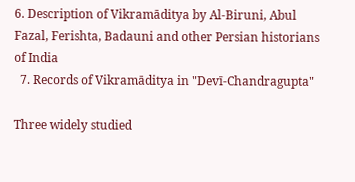6. Description of Vikramāditya by Al-Biruni, Abul Fazal, Ferishta, Badauni and other Persian historians of India
  7. Records of Vikramāditya in "Devī-Chandragupta"

Three widely studied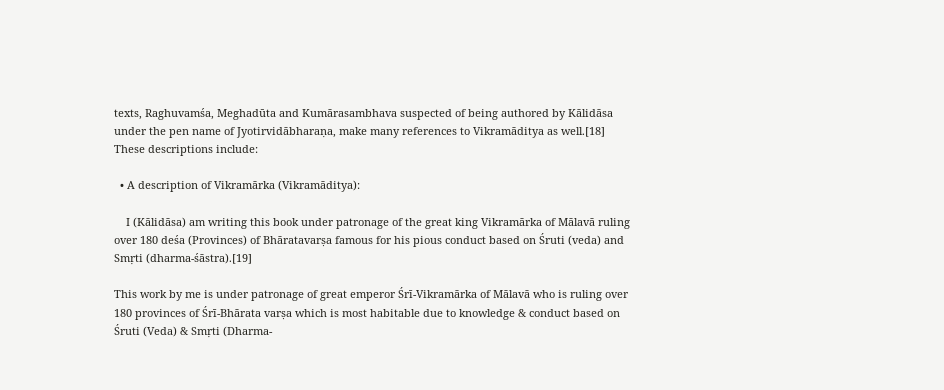texts, Raghuvamśa, Meghadūta and Kumārasambhava suspected of being authored by Kālidāsa under the pen name of Jyotirvidābharaṇa, make many references to Vikramāditya as well.[18] These descriptions include:

  • A description of Vikramārka (Vikramāditya):

    I (Kālidāsa) am writing this book under patronage of the great king Vikramārka of Mālavā ruling over 180 deśa (Provinces) of Bhāratavarṣa famous for his pious conduct based on Śruti (veda) and Smṛti (dharma-śāstra).[19]

This work by me is under patronage of great emperor Śrī-Vikramārka of Mālavā who is ruling over 180 provinces of Śrī-Bhārata varṣa which is most habitable due to knowledge & conduct based on Śruti (Veda) & Smṛti (Dharma-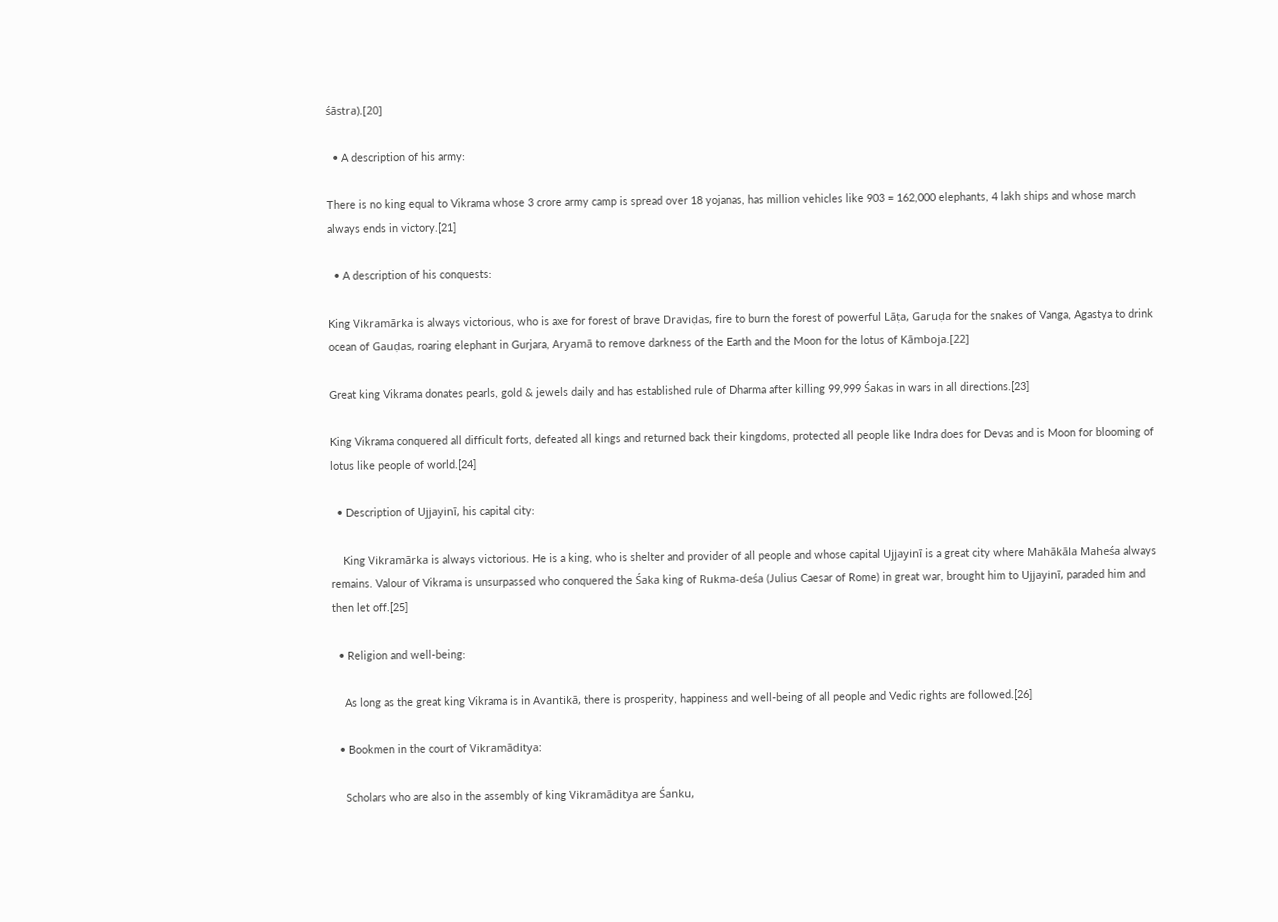śāstra).[20]

  • A description of his army:

There is no king equal to Vikrama whose 3 crore army camp is spread over 18 yojanas, has million vehicles like 903 = 162,000 elephants, 4 lakh ships and whose march always ends in victory.[21]

  • A description of his conquests:

King Vikramārka is always victorious, who is axe for forest of brave Draviḍas, fire to burn the forest of powerful Lāṭa, Garuḍa for the snakes of Vanga, Agastya to drink ocean of Gauḍas, roaring elephant in Gurjara, Aryamā to remove darkness of the Earth and the Moon for the lotus of Kāmboja.[22]

Great king Vikrama donates pearls, gold & jewels daily and has established rule of Dharma after killing 99,999 Śakas in wars in all directions.[23]

King Vikrama conquered all difficult forts, defeated all kings and returned back their kingdoms, protected all people like Indra does for Devas and is Moon for blooming of lotus like people of world.[24]

  • Description of Ujjayinī, his capital city:

    King Vikramārka is always victorious. He is a king, who is shelter and provider of all people and whose capital Ujjayinī is a great city where Mahākāla Maheśa always remains. Valour of Vikrama is unsurpassed who conquered the Śaka king of Rukma-deśa (Julius Caesar of Rome) in great war, brought him to Ujjayinī, paraded him and then let off.[25]

  • Religion and well-being:

    As long as the great king Vikrama is in Avantikā, there is prosperity, happiness and well-being of all people and Vedic rights are followed.[26]

  • Bookmen in the court of Vikramāditya:

    Scholars who are also in the assembly of king Vikramāditya are Śanku,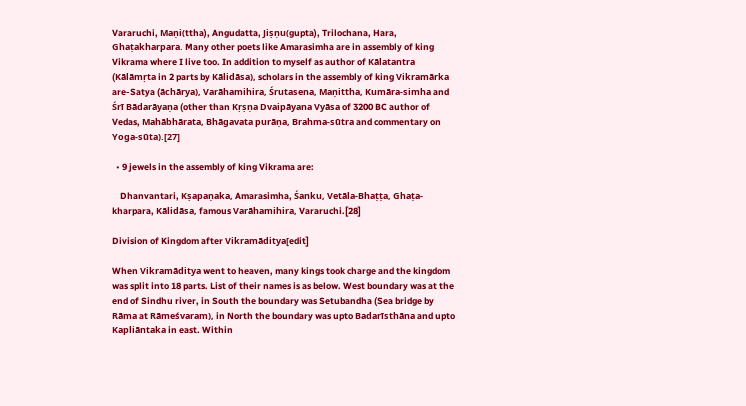Vararuchi, Maṇi(ttha), Angudatta, Jiṣṇu(gupta), Trilochana, Hara, Ghaṭakharpara. Many other poets like Amarasimha are in assembly of king Vikrama where I live too. In addition to myself as author of Kālatantra (Kālāmṛta in 2 parts by Kālidāsa), scholars in the assembly of king Vikramārka are-Satya (āchārya), Varāhamihira, Śrutasena, Maṇittha, Kumāra-simha and Śrī Bādarāyaṇa (other than Kṛṣṇa Dvaipāyana Vyāsa of 3200 BC author of Vedas, Mahābhārata, Bhāgavata purāṇa, Brahma-sūtra and commentary on Yoga-sūta).[27]

  • 9 jewels in the assembly of king Vikrama are:

    Dhanvantari, Kṣapaṇaka, Amarasimha, Śanku, Vetāla-Bhaṭṭa, Ghaṭa-kharpara, Kālidāsa, famous Varāhamihira, Vararuchi.[28]

Division of Kingdom after Vikramāditya[edit]

When Vikramāditya went to heaven, many kings took charge and the kingdom was split into 18 parts. List of their names is as below. West boundary was at the end of Sindhu river, in South the boundary was Setubandha (Sea bridge by Rāma at Rāmeśvaram), in North the boundary was upto Badarīsthāna and upto Kapliāntaka in east. Within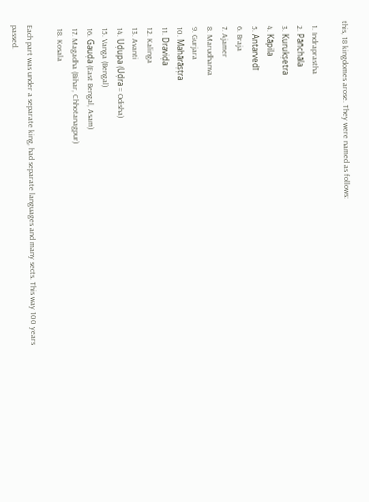this, 18 kingdomes arose. They were named as follows:

  1. Indraprastha
  2. Pāñchāla
  3. Kurukṣetra
  4. Kāpila
  5. Antarvedī
  6. Braja
  7. Ajamer
  8. Marudhanva
  9. Gurjara
  10. Mahārāṣṭra
  11. Draviḍa
  12. Kalinga
  13. Avanti
  14. Uḍupa (Uḍra = Odisha)
  15. Vanga (Bengal)
  16. Gauḍa (East Bengal, Asam)
  17. Magadha (Bihar, Chhotanagpur)
  18. Kosala

Each part was under a separate king, had separate languages and many sects. This way 100 years passed.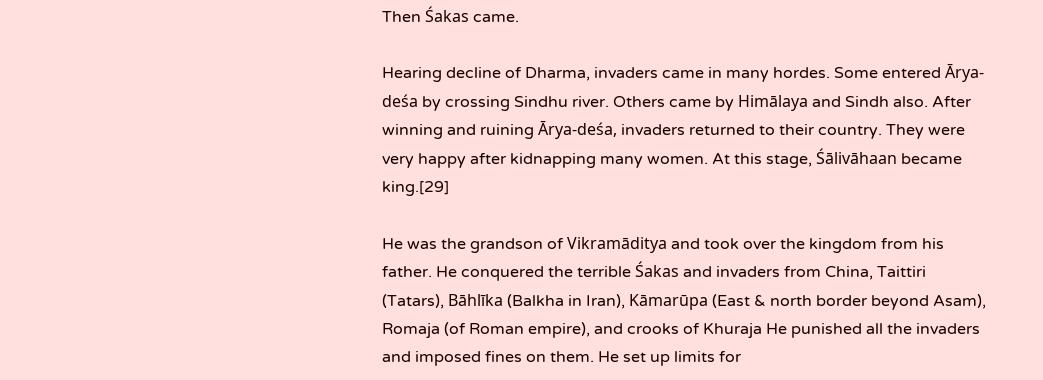Then Śakas came.

Hearing decline of Dharma, invaders came in many hordes. Some entered Ārya-deśa by crossing Sindhu river. Others came by Himālaya and Sindh also. After winning and ruining Ārya-deśa, invaders returned to their country. They were very happy after kidnapping many women. At this stage, Śālivāhaan became king.[29]

He was the grandson of Vikramāditya and took over the kingdom from his father. He conquered the terrible Śakas and invaders from China, Taittiri (Tatars), Bāhlīka (Balkha in Iran), Kāmarūpa (East & north border beyond Asam), Romaja (of Roman empire), and crooks of Khuraja He punished all the invaders and imposed fines on them. He set up limits for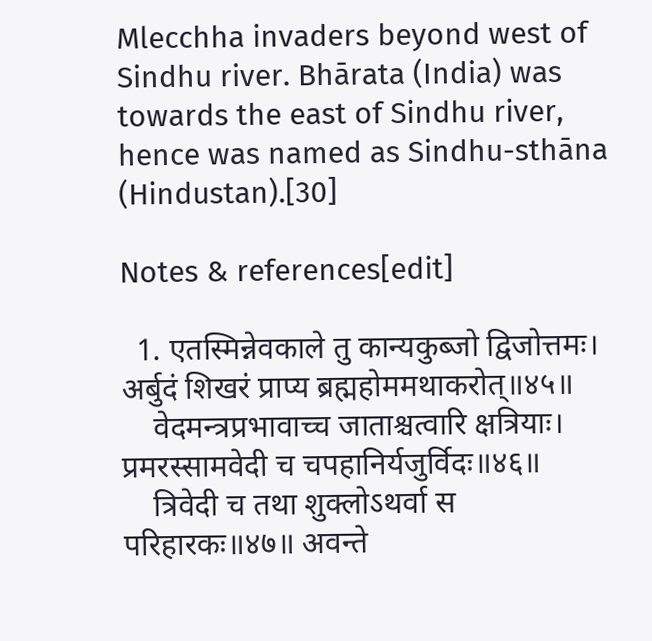Mlecchha invaders beyond west of Sindhu river. Bhārata (India) was towards the east of Sindhu river, hence was named as Sindhu-sthāna (Hindustan).[30]

Notes & references[edit]

  1. एतस्मिन्नेवकाले तु कान्यकुब्जो द्विजोत्तमः। अर्बुदं शिखरं प्राप्य ब्रह्महोममथाकरोत्॥४५॥
    वेदमन्त्रप्रभावाच्च जाताश्चत्वारि क्षत्रियाः। प्रमरस्सामवेदी च चपहानिर्यजुर्विदः॥४६॥
    त्रिवेदी च तथा शुक्लोऽथर्वा स परिहारकः॥४७॥ अवन्ते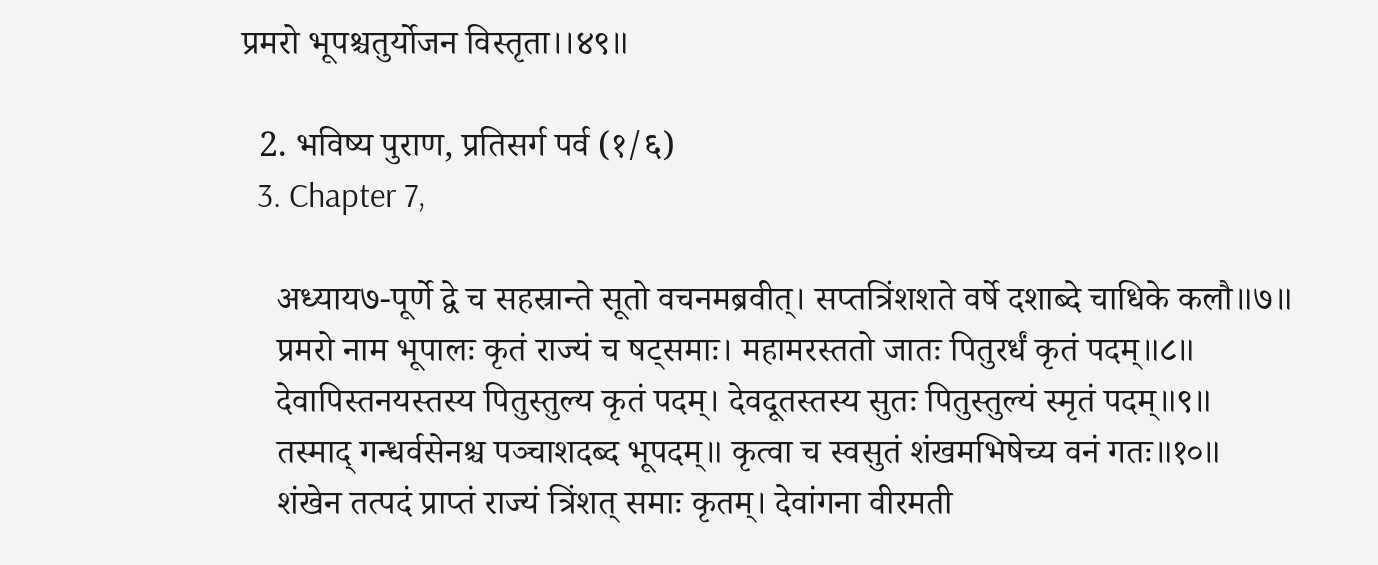प्रमरो भूपश्चतुर्योजन विस्तृता।।४९॥

  2. भविष्य पुराण, प्रतिसर्ग पर्व (१/६)
  3. Chapter 7,

    अध्याय७-पूर्णे द्वे च सहस्रान्ते सूतो वचनमब्रवीत्। सप्तत्रिंशशते वर्षे दशाब्दे चाधिके कलौ॥७॥
    प्रमरो नाम भूपालः कृतं राज्यं च षट्समाः। महामरस्ततो जातः पितुरर्धं कृतं पदम्॥८॥
    देवापिस्तनयस्तस्य पितुस्तुल्य कृतं पदम्। देवदूतस्तस्य सुतः पितुस्तुल्यं स्मृतं पदम्॥९॥
    तस्माद् गन्धर्वसेनश्च पञ्चाशदब्द भूपदम्॥ कृत्वा च स्वसुतं शंखमभिषेच्य वनं गतः॥१०॥
    शंखेन तत्पदं प्राप्तं राज्यं त्रिंशत् समाः कृतम्। देवांगना वीरमती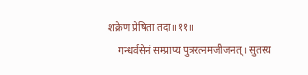शक्रेण प्रेषिता तदा॥११॥
    गन्धर्वसेनं सम्प्राप्य पुत्ररत्नमजीजनत्। सुतस्य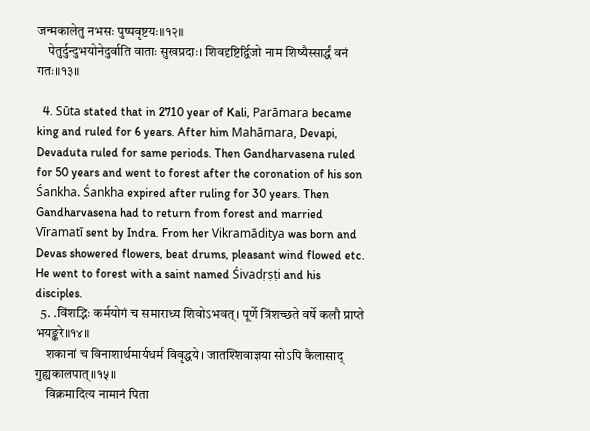जन्मकालेतु नभसः पुष्पवृष्टयः॥१२॥
    पेतुर्दुन्दुभयोनेदुर्वाति वाताः सुखप्रदाः। शिवदृष्टिर्द्विजो नाम शिष्यैस्सार्द्धं वनं गतः॥१३॥

  4. Sūta stated that in 2710 year of Kali, Parāmara became king and ruled for 6 years. After him Mahāmara, Devapi, Devaduta ruled for same periods. Then Gandharvasena ruled for 50 years and went to forest after the coronation of his son Śankha. Śankha expired after ruling for 30 years. Then Gandharvasena had to return from forest and married Vīramatī sent by Indra. From her Vikramāditya was born and Devas showered flowers, beat drums, pleasant wind flowed etc. He went to forest with a saint named Śivadṛṣṭi and his disciples.
  5. .विंशद्भिः कर्मयोगं च समाराध्य शिवोऽभवत्। पूर्णे त्रिंशच्छते वर्षे कलौ प्राप्ते भयङ्करे॥१४॥
    शकानां च विनाशार्थमार्यधर्म विवृद्धये। जातश्शिवाज्ञया सोऽपि कैलासाद् गुह्यकालपात्॥१५॥
    विक्रमादित्य नामानं पिता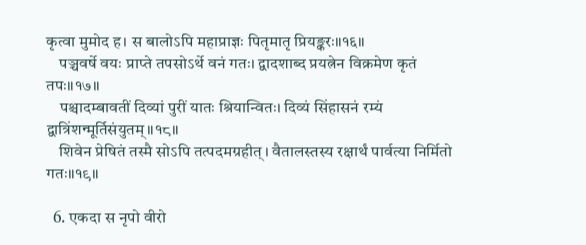कृत्वा मुमोद ह। स बालोऽपि महाप्राज्ञः पितृमातृ प्रियङ्करः॥१६॥
    पञ्चवर्षे वयः प्राप्ते तपसोऽर्थे वनं गतः। द्वादशाब्द प्रयत्नेन विक्रमेण कृतं तपः॥१७॥
    पश्चादम्बावतीं दिव्यां पुरीं यातः श्रियान्वितः। दिव्यं सिंहासनं रम्यं द्वात्रिंशन्मूर्तिसंयुतम्॥१८॥
    शिवेन प्रेषितं तस्मै सोऽपि तत्पदमग्रहीत्। वैतालस्तस्य रक्षार्थं पार्वत्या निर्मितो गतः॥१९॥

  6. एकदा स नृपो वीरो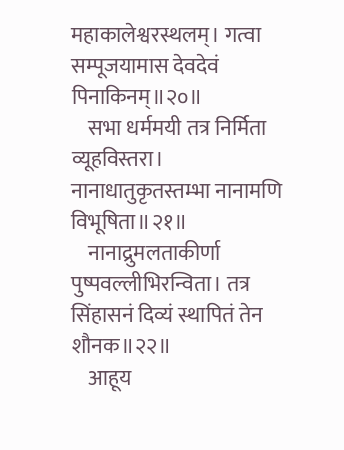महाकालेश्वरस्थलम्। गत्वा सम्पूजयामास देवदेवं पिनाकिनम्॥२०॥
    सभा धर्ममयी तत्र निर्मिता व्यूहविस्तरा। नानाधातुकृतस्तम्भा नानामणि विभूषिता॥२१॥
    नानाद्रुमलताकीर्णा पुष्पवल्लीभिरन्विता। तत्र सिंहासनं दिव्यं स्थापितं तेन शौनक॥२२॥
    आहूय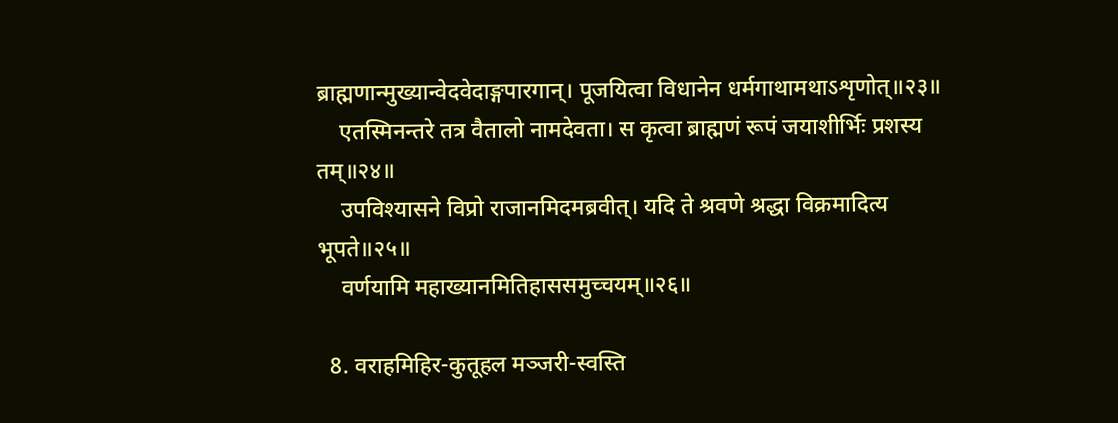ब्राह्मणान्मुख्यान्वेदवेदाङ्गपारगान्। पूजयित्वा विधानेन धर्मगाथामथाऽशृणोत्॥२३॥
    एतस्मिनन्तरे तत्र वैतालो नामदेवता। स कृत्वा ब्राह्मणं रूपं जयाशीर्भिः प्रशस्य तम्॥२४॥
    उपविश्यासने विप्रो राजानमिदमब्रवीत्। यदि ते श्रवणे श्रद्धा विक्रमादित्य भूपते॥२५॥
    वर्णयामि महाख्यानमितिहाससमुच्चयम्॥२६॥

  8. वराहमिहिर-कुतूहल मञ्जरी-स्वस्ति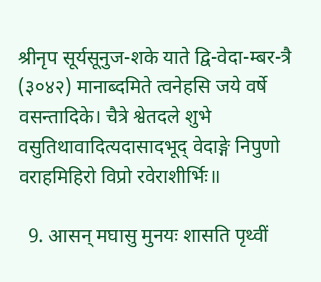श्रीनृप सूर्यसूनुज-शके याते द्वि-वेदा-म्बर-त्रै (३०४२) मानाब्दमिते त्वनेहसि जये वर्षे वसन्तादिके। चैत्रे श्वेतदले शुभे वसुतिथावादित्यदासादभूद् वेदाङ्गे निपुणो वराहमिहिरो विप्रो रवेराशीर्भिः॥

  9. आसन् मघासु मुनयः शासति पृथ्वीं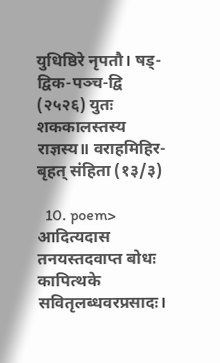युधिष्ठिरे नृपतौ। षड्-द्विक-पञ्च-द्वि (२५२६) युतः शककालस्तस्य राज्ञस्य॥ वराहमिहिर-बृहत् संहिता (१३/३)

  10. poem> आदित्यदास तनयस्तदवाप्त बोधः कापित्थके सवितृलब्धवरप्रसादः।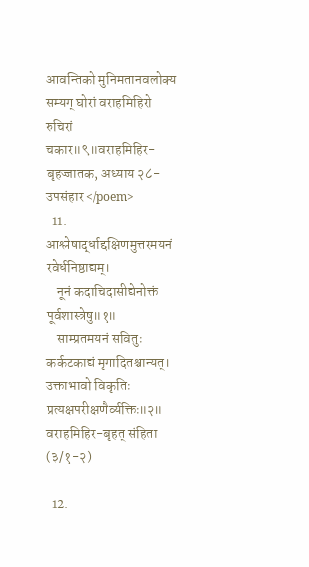आवन्तिको मुनिमतानवलोक्य सम्यग् घोरां वराहमिहिरो रुचिरां चकार॥९॥वराहमिहिर-बृहज्जातक, अध्याय २८-उपसंहार </poem>
  11. आश्लेषार्द्धाद्दक्षिणमुत्तरमयनं रवेर्धनिष्ठाद्यम्।
    नूनं कदाचिदासीद्येनोक्तं पूर्वशास्त्रेषु॥१॥
    साम्प्रतमयनं सवितुः कर्कटकाद्यं मृगादितश्चान्यत्। उक्ताभावो विकृतिः प्रत्यक्षपरीक्षणैर्व्यक्तिः॥२॥ वराहमिहिर-बृहत् संहिता (३/१-२)

  12.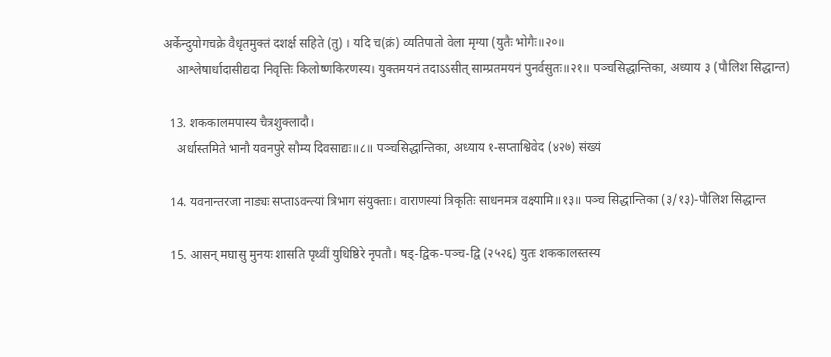अर्केन्दुयोगचक्रे वैधृतमुक्तं दशर्क्ष सहिते (तु) । यदि च(क्रं) व्यतिपातो वेला मृग्या (युतैः भोगैः॥२०॥
    आश्लेषार्धादासीद्यदा निवृत्तिः किलोष्णकिरणस्य। युक्तमयनं तदाऽऽसीत् साम्प्रतमयनं पुनर्वसुतः॥२१॥ पञ्चसिद्धान्तिका, अध्याय ३ (पौलिश सिद्धान्त)

  13. शककालमपास्य चैत्रशुक्लादौ।
    अर्धास्तमिते भानौ यवनपुरे सौम्य दिवसाद्यः॥८॥ पञ्चसिद्धान्तिका, अध्याय १-सप्ताश्विवेद (४२७) संख्यं

  14. यवनान्तरजा नाड्यः सप्ताऽवन्त्यां त्रिभाग संयुक्ताः। वाराणस्यां त्रिकृतिः साधनमत्र वक्ष्यामि॥१३॥ पञ्च सिद्धान्तिका (३/१३)-पौलिश सिद्धान्त

  15. आसन् मघासु मुनयः शासति पृथ्वीं युधिष्ठिरे नृपतौ। षड्-द्विक-पञ्च-द्वि (२५२६) युतः शककालस्तस्य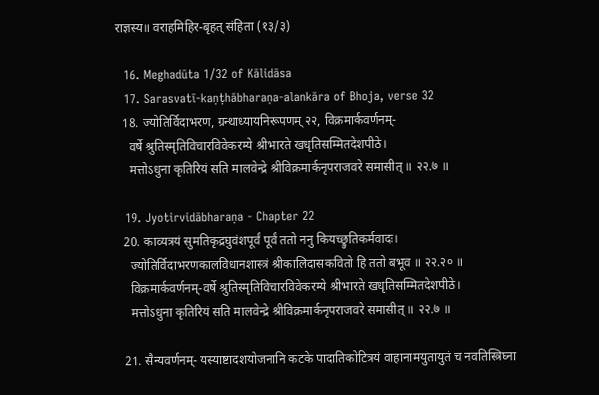राज्ञस्य॥ वराहमिहिर-बृहत् संहिता (१३/३)

  16. Meghadūta 1/32 of Kālidāsa
  17. Sarasvatī-kaṇṭhābharaṇa-alankāra of Bhoja, verse 32
  18. ज्योतिर्विदाभरण, ग्रन्थाध्यायनिरूपणम् २२, विक्रमार्कवर्णनम्-
    वर्षे श्रुतिस्मृतिविचारविवेकरम्ये श्रीभारते खधृतिसम्मितदेशपीठे।
    मत्तोऽधुना कृतिरियं सति मालवेन्द्रे श्रीविक्रमार्कनृपराजवरे समासीत् ॥ २२.७ ॥

  19. Jyotirvidābharaṇa - Chapter 22
  20. काव्यत्रयं सुमतिकृद्रघुवंशपूर्वं पूर्वं ततो ननु कियच्छ्रुतिकर्मवादः।
    ज्योतिर्विदाभरणकालविधानशास्त्रं श्रीकालिदासकवितो हि ततो बभूव ॥ २२.२० ॥
    विक्रमार्कवर्णनम्-वर्षे श्रुतिस्मृतिविचारविवेकरम्ये श्रीभारते खधृतिसम्मितदेशपीठे।
    मत्तोऽधुना कृतिरियं सति मालवेन्द्रे श्रीविक्रमार्कनृपराजवरे समासीत् ॥ २२.७ ॥

  21. सैन्यवर्णनम्- यस्याष्टादशयोजनानि कटके पादातिकोटित्रयं वाहानामयुतायुतं च नवतिस्त्रिघ्ना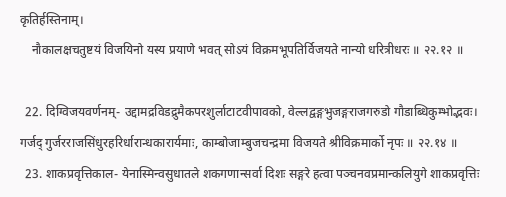कृतिर्हस्तिनाम्।
    नौकालक्षचतुष्टयं विजयिनो यस्य प्रयाणे भवत् सोऽयं विक्रमभूपतिर्विजयते नान्यो धरित्रीधरः ॥ २२.१२ ॥

  22. दिग्विजयवर्णनम्- उद्दामद्रविडद्रुमैकपरशुर्लाटाटवीपावको, वेल्लद्वङ्गभुजङ्गराजगरुडो गौडाब्धिकुम्भोद्भवः। गर्जद् गुर्जरराजसिंधुरहरिर्धारान्धकारार्यमाः, काम्बोजाम्बुजचन्द्रमा विजयते श्रीविक्रमार्को नृपः ॥ २२.१४ ॥
  23. शाकप्रवृत्तिकाल- येनास्मिन्वसुधातले शकगणान्सर्वा दिशः सङ्गरे हत्वा पञ्चनवप्रमान्कलियुगे शाकप्रवृत्तिः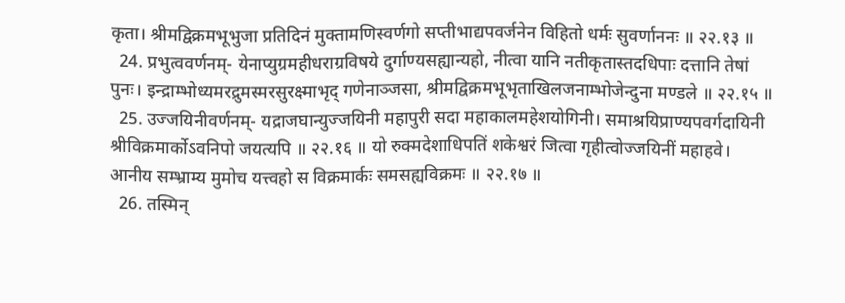कृता। श्रीमद्विक्रमभूभुजा प्रतिदिनं मुक्तामणिस्वर्णगो सप्तीभाद्यपवर्जनेन विहितो धर्मः सुवर्णाननः ॥ २२.१३ ॥
  24. प्रभुत्ववर्णनम्- येनाप्युग्रमहीधराग्रविषये दुर्गाण्यसह्यान्यहो, नीत्वा यानि नतीकृतास्तदधिपाः दत्तानि तेषां पुनः। इन्द्राम्भोध्यमरद्रुमस्मरसुरक्ष्माभृद् गणेनाञ्जसा, श्रीमद्विक्रमभूभृताखिलजनाम्भोजेन्दुना मण्डले ॥ २२.१५ ॥
  25. उज्जयिनीवर्णनम्- यद्राजघान्युज्जयिनी महापुरी सदा महाकालमहेशयोगिनी। समाश्रयिप्राण्यपवर्गदायिनी श्रीविक्रमार्कोऽवनिपो जयत्यपि ॥ २२.१६ ॥ यो रुक्मदेशाधिपतिं शकेश्वरं जित्वा गृहीत्वोज्जयिनीं महाहवे। आनीय सम्भ्राम्य मुमोच यत्त्वहो स विक्रमार्कः समसह्यविक्रमः ॥ २२.१७ ॥
  26. तस्मिन्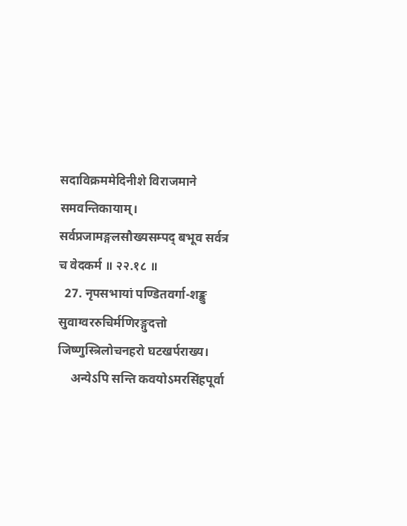सदाविक्रममेदिनीशे विराजमाने समवन्तिकायाम्। सर्वप्रजामङ्गलसौख्यसम्पद् बभूव सर्वत्र च वेदकर्म ॥ २२.१८ ॥
  27. नृपसभायां पण्डितवर्गा-शङ्कु सुवाग्वररुचिर्मणिरङ्गुदत्तो जिष्णुस्त्रिलोचनहरो घटखर्पराख्य।
    अन्येऽपि सन्ति कवयोऽमरसिंहपूर्वा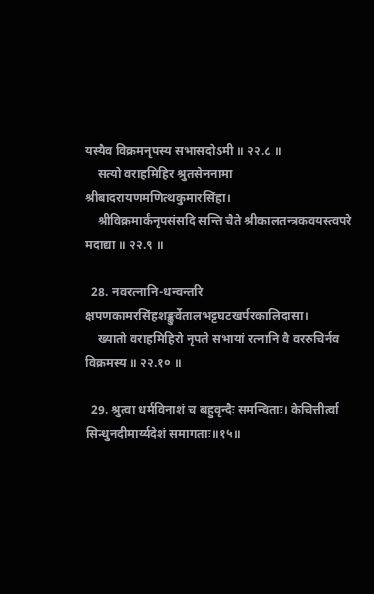यस्यैव विक्रमनृपस्य सभासदोऽमी ॥ २२.८ ॥
    सत्यो वराहमिहिर श्रुतसेननामा श्रीबादरायणमणित्थकुमारसिंहा।
    श्रीविक्रमार्कंनृपसंसदि सन्ति चैते श्रीकालतन्त्रकवयस्त्वपरे मदाद्या ॥ २२.९ ॥

  28. नवरत्नानि-धन्वन्तरि क्षपणकामरसिंहशङ्कुर्वेतालभट्टघटखर्परकालिदासा।
    ख्यातो वराहमिहिरो नृपते सभायां रत्नानि वै वररुचिर्नव विक्रमस्य ॥ २२.१० ॥

  29. श्रुत्वा धर्मविनाशं च बहुवृन्दैः समन्विताः। केचित्तीर्त्वा सिन्धुनदीमार्य्यदेशं समागताः॥१५॥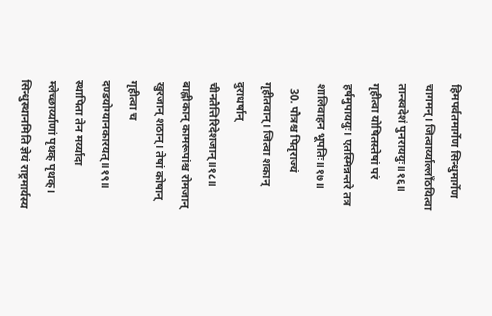हिमपर्वतमार्गेण सिन्धुमार्गेण चागमन्। जित्वार्य्याल्लाँठयित्वा तान्स्वदेशं पुनराययुः॥१६॥ गृहीत्वा योषितस्तेषां परं हर्षमुपाययुः। एतस्मिन्नन्तरे तत्र शालिवाहन भूपतिः॥१७॥
  30. पौत्रश्च पितृराज्यं गृहीतवान्। जित्वा शकान् दुराधर्षान् चीनतैत्तिरिदेशजान्॥१८॥ बाह्लीकान् कामरूपांश्च रोमजान् खुरजान् शठान्। तेषां कोषान् गृहीत्वा च दण्डयोग्यानकारयत्॥१९॥ स्थापिता तेन मर्य्यादा म्लेच्छार्य्याणां पृथक् पृथक्। सिन्धुस्थानमिति ज्ञेयं राष्ट्रमार्यस्य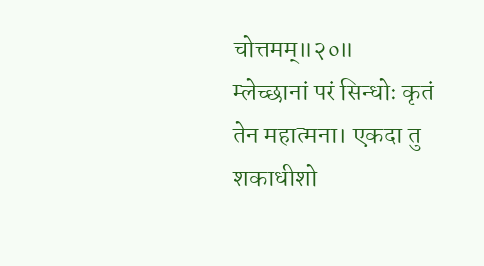चोत्तमम्॥२०॥ म्लेच्छानां परं सिन्धोः कृतं तेन महात्मना। एकदा तु शकाधीशो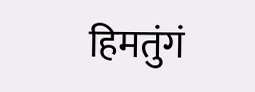हिमतुंगं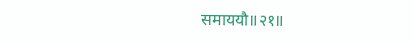समाययौ॥२१॥